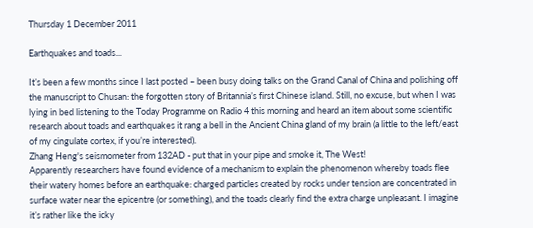Thursday 1 December 2011

Earthquakes and toads...

It’s been a few months since I last posted – been busy doing talks on the Grand Canal of China and polishing off the manuscript to Chusan: the forgotten story of Britannia’s first Chinese island. Still, no excuse, but when I was lying in bed listening to the Today Programme on Radio 4 this morning and heard an item about some scientific research about toads and earthquakes it rang a bell in the Ancient China gland of my brain (a little to the left/east of my cingulate cortex, if you’re interested).
Zhang Heng's seismometer from 132AD - put that in your pipe and smoke it, The West!
Apparently researchers have found evidence of a mechanism to explain the phenomenon whereby toads flee their watery homes before an earthquake: charged particles created by rocks under tension are concentrated in surface water near the epicentre (or something), and the toads clearly find the extra charge unpleasant. I imagine it’s rather like the icky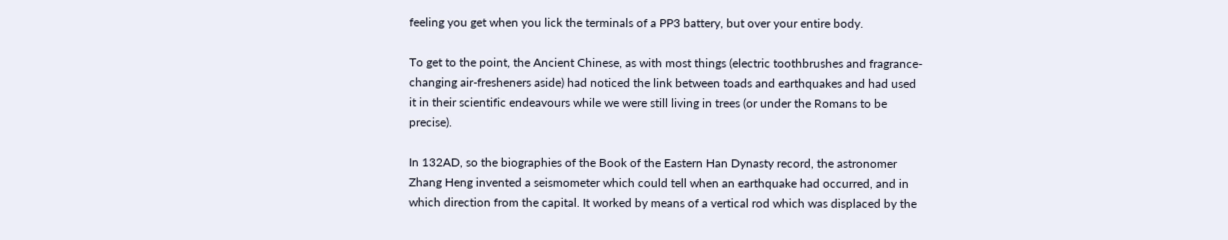feeling you get when you lick the terminals of a PP3 battery, but over your entire body.

To get to the point, the Ancient Chinese, as with most things (electric toothbrushes and fragrance-changing air-fresheners aside) had noticed the link between toads and earthquakes and had used it in their scientific endeavours while we were still living in trees (or under the Romans to be precise).

In 132AD, so the biographies of the Book of the Eastern Han Dynasty record, the astronomer Zhang Heng invented a seismometer which could tell when an earthquake had occurred, and in which direction from the capital. It worked by means of a vertical rod which was displaced by the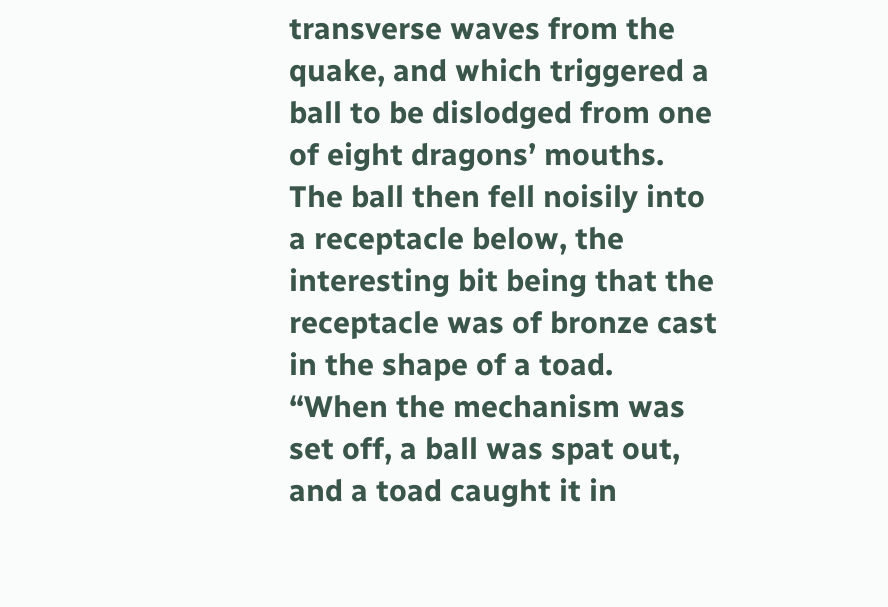transverse waves from the quake, and which triggered a ball to be dislodged from one of eight dragons’ mouths. The ball then fell noisily into a receptacle below, the interesting bit being that the receptacle was of bronze cast in the shape of a toad. “When the mechanism was set off, a ball was spat out, and a toad caught it in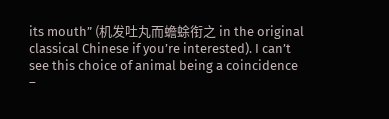its mouth” (机发吐丸而蟾蜍衔之 in the original classical Chinese if you’re interested). I can’t see this choice of animal being a coincidence –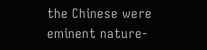the Chinese were eminent nature-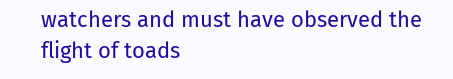watchers and must have observed the flight of toads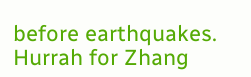before earthquakes. Hurrah for Zhang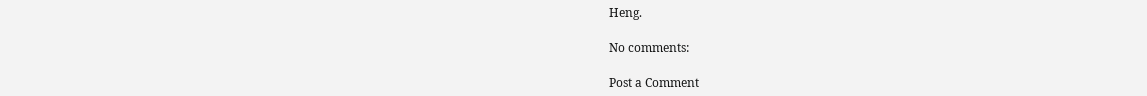Heng.

No comments:

Post a Comment